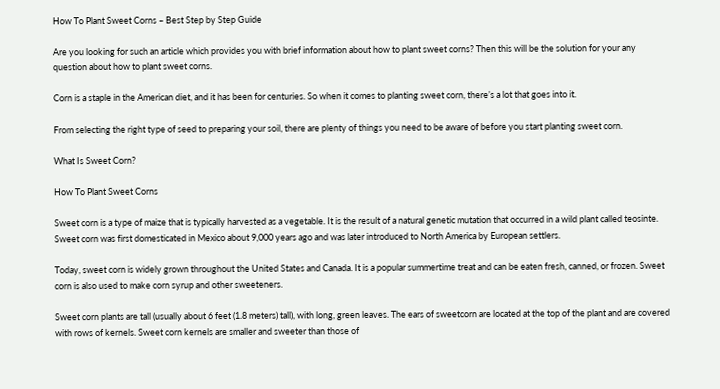How To Plant Sweet Corns – Best Step by Step Guide

Are you looking for such an article which provides you with brief information about how to plant sweet corns? Then this will be the solution for your any question about how to plant sweet corns.

Corn is a staple in the American diet, and it has been for centuries. So when it comes to planting sweet corn, there’s a lot that goes into it.

From selecting the right type of seed to preparing your soil, there are plenty of things you need to be aware of before you start planting sweet corn.

What Is Sweet Corn?

How To Plant Sweet Corns

Sweet corn is a type of maize that is typically harvested as a vegetable. It is the result of a natural genetic mutation that occurred in a wild plant called teosinte. Sweet corn was first domesticated in Mexico about 9,000 years ago and was later introduced to North America by European settlers.

Today, sweet corn is widely grown throughout the United States and Canada. It is a popular summertime treat and can be eaten fresh, canned, or frozen. Sweet corn is also used to make corn syrup and other sweeteners.

Sweet corn plants are tall (usually about 6 feet (1.8 meters) tall), with long, green leaves. The ears of sweetcorn are located at the top of the plant and are covered with rows of kernels. Sweet corn kernels are smaller and sweeter than those of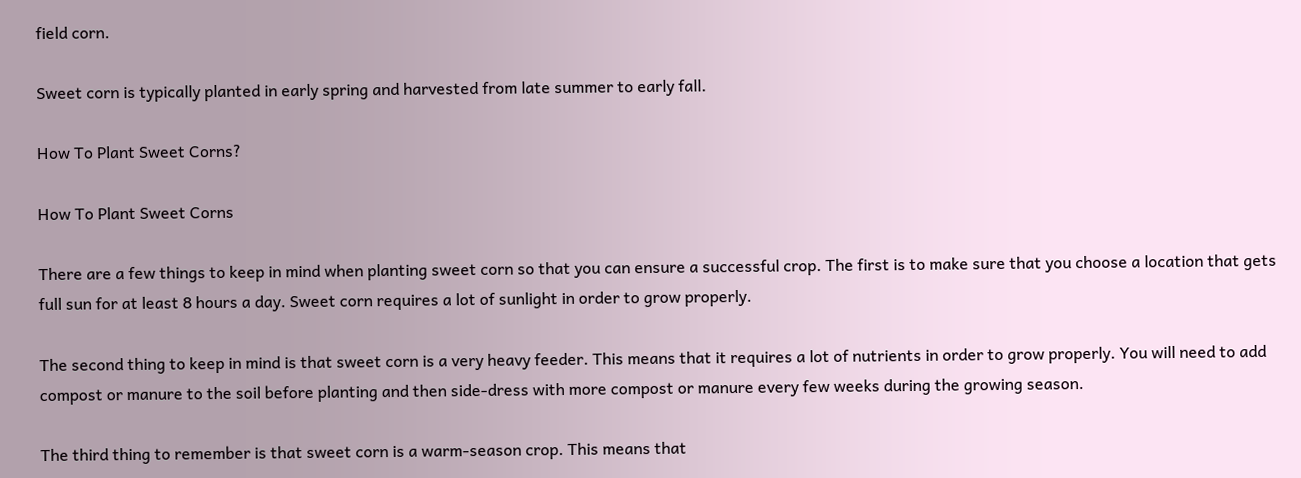field corn.

Sweet corn is typically planted in early spring and harvested from late summer to early fall.

How To Plant Sweet Corns?

How To Plant Sweet Corns

There are a few things to keep in mind when planting sweet corn so that you can ensure a successful crop. The first is to make sure that you choose a location that gets full sun for at least 8 hours a day. Sweet corn requires a lot of sunlight in order to grow properly.

The second thing to keep in mind is that sweet corn is a very heavy feeder. This means that it requires a lot of nutrients in order to grow properly. You will need to add compost or manure to the soil before planting and then side-dress with more compost or manure every few weeks during the growing season.

The third thing to remember is that sweet corn is a warm-season crop. This means that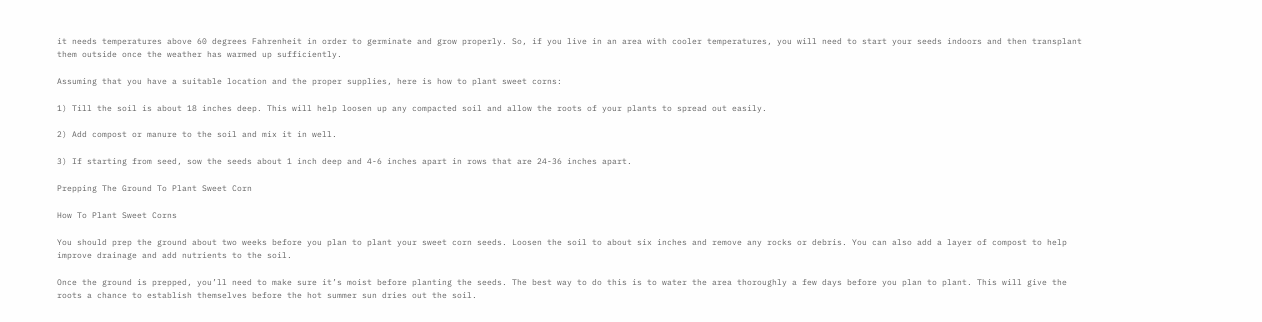it needs temperatures above 60 degrees Fahrenheit in order to germinate and grow properly. So, if you live in an area with cooler temperatures, you will need to start your seeds indoors and then transplant them outside once the weather has warmed up sufficiently.

Assuming that you have a suitable location and the proper supplies, here is how to plant sweet corns:

1) Till the soil is about 18 inches deep. This will help loosen up any compacted soil and allow the roots of your plants to spread out easily.

2) Add compost or manure to the soil and mix it in well.

3) If starting from seed, sow the seeds about 1 inch deep and 4-6 inches apart in rows that are 24-36 inches apart.

Prepping The Ground To Plant Sweet Corn

How To Plant Sweet Corns

You should prep the ground about two weeks before you plan to plant your sweet corn seeds. Loosen the soil to about six inches and remove any rocks or debris. You can also add a layer of compost to help improve drainage and add nutrients to the soil.

Once the ground is prepped, you’ll need to make sure it’s moist before planting the seeds. The best way to do this is to water the area thoroughly a few days before you plan to plant. This will give the roots a chance to establish themselves before the hot summer sun dries out the soil.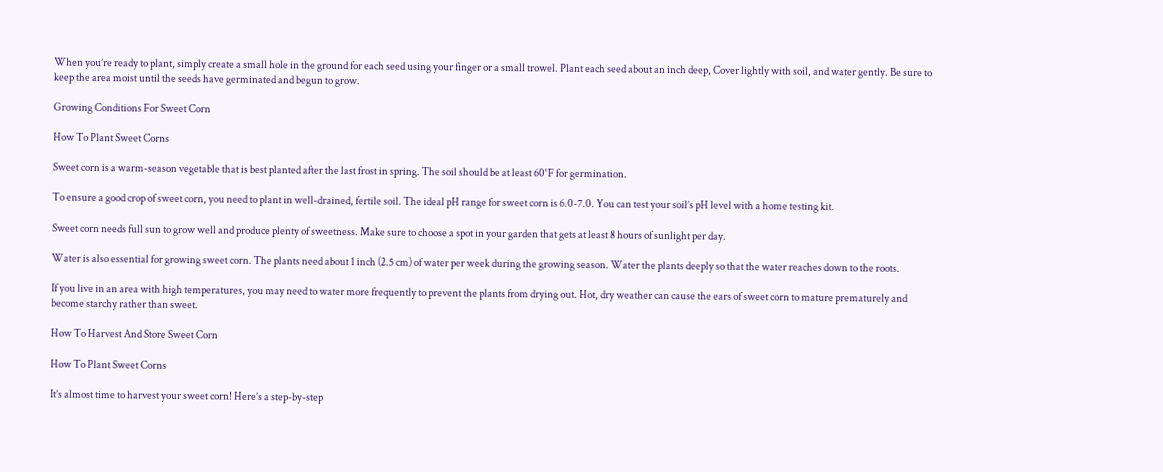When you’re ready to plant, simply create a small hole in the ground for each seed using your finger or a small trowel. Plant each seed about an inch deep, Cover lightly with soil, and water gently. Be sure to keep the area moist until the seeds have germinated and begun to grow.

Growing Conditions For Sweet Corn

How To Plant Sweet Corns

Sweet corn is a warm-season vegetable that is best planted after the last frost in spring. The soil should be at least 60°F for germination.

To ensure a good crop of sweet corn, you need to plant in well-drained, fertile soil. The ideal pH range for sweet corn is 6.0-7.0. You can test your soil’s pH level with a home testing kit.

Sweet corn needs full sun to grow well and produce plenty of sweetness. Make sure to choose a spot in your garden that gets at least 8 hours of sunlight per day.

Water is also essential for growing sweet corn. The plants need about 1 inch (2.5 cm) of water per week during the growing season. Water the plants deeply so that the water reaches down to the roots.

If you live in an area with high temperatures, you may need to water more frequently to prevent the plants from drying out. Hot, dry weather can cause the ears of sweet corn to mature prematurely and become starchy rather than sweet.

How To Harvest And Store Sweet Corn

How To Plant Sweet Corns

It’s almost time to harvest your sweet corn! Here’s a step-by-step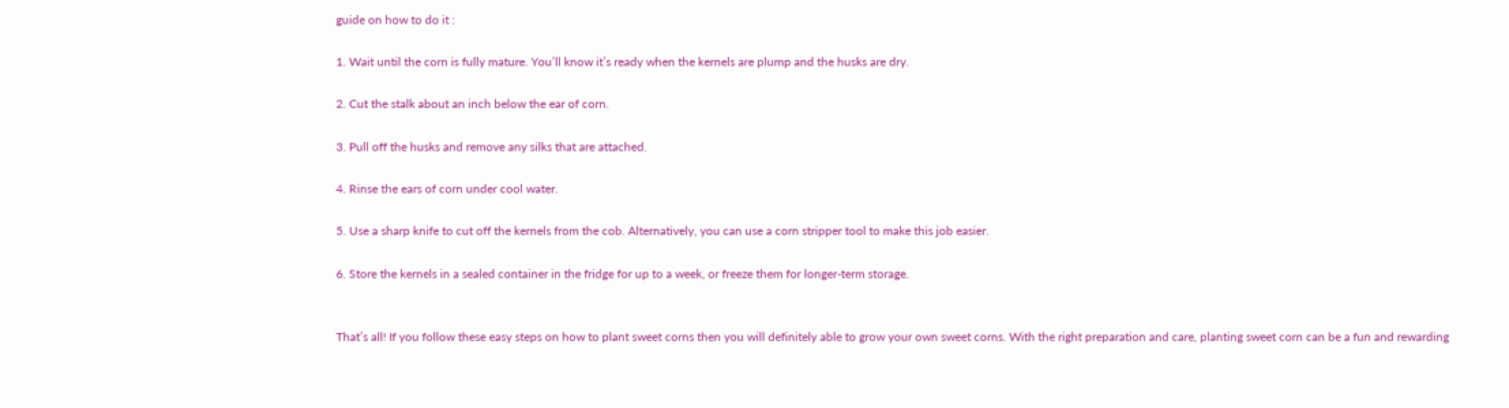guide on how to do it :

1. Wait until the corn is fully mature. You’ll know it’s ready when the kernels are plump and the husks are dry.

2. Cut the stalk about an inch below the ear of corn.

3. Pull off the husks and remove any silks that are attached.

4. Rinse the ears of corn under cool water.

5. Use a sharp knife to cut off the kernels from the cob. Alternatively, you can use a corn stripper tool to make this job easier.

6. Store the kernels in a sealed container in the fridge for up to a week, or freeze them for longer-term storage.


That’s all! If you follow these easy steps on how to plant sweet corns then you will definitely able to grow your own sweet corns. With the right preparation and care, planting sweet corn can be a fun and rewarding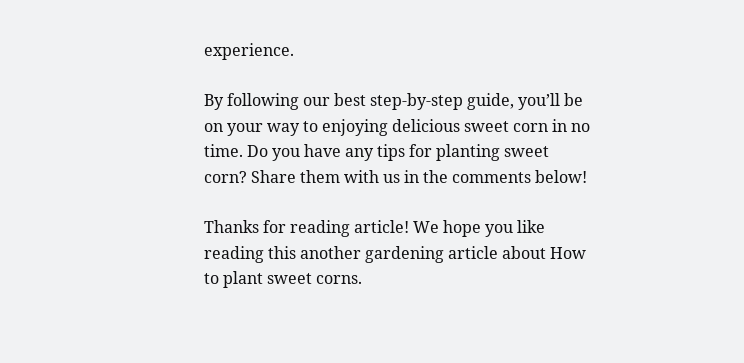experience.

By following our best step-by-step guide, you’ll be on your way to enjoying delicious sweet corn in no time. Do you have any tips for planting sweet corn? Share them with us in the comments below!

Thanks for reading article! We hope you like reading this another gardening article about How to plant sweet corns.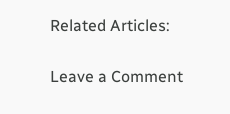Related Articles:

Leave a Comment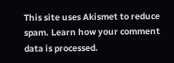This site uses Akismet to reduce spam. Learn how your comment data is processed.